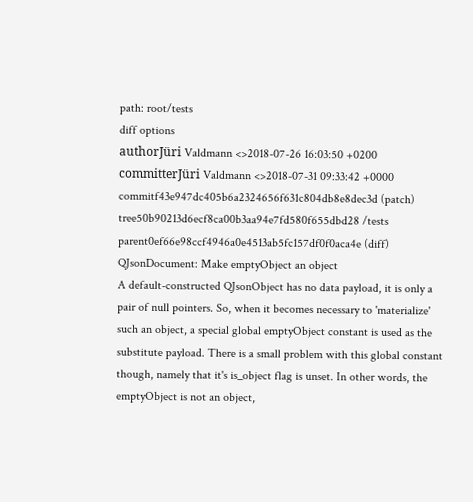path: root/tests
diff options
authorJüri Valdmann <>2018-07-26 16:03:50 +0200
committerJüri Valdmann <>2018-07-31 09:33:42 +0000
commitf43e947dc405b6a2324656f631c804db8e8dec3d (patch)
tree50b90213d6ecf8ca00b3aa94e7fd580f655dbd28 /tests
parent0ef66e98ccf4946a0e4513ab5fc157df0f0aca4e (diff)
QJsonDocument: Make emptyObject an object
A default-constructed QJsonObject has no data payload, it is only a pair of null pointers. So, when it becomes necessary to 'materialize' such an object, a special global emptyObject constant is used as the substitute payload. There is a small problem with this global constant though, namely that it's is_object flag is unset. In other words, the emptyObject is not an object,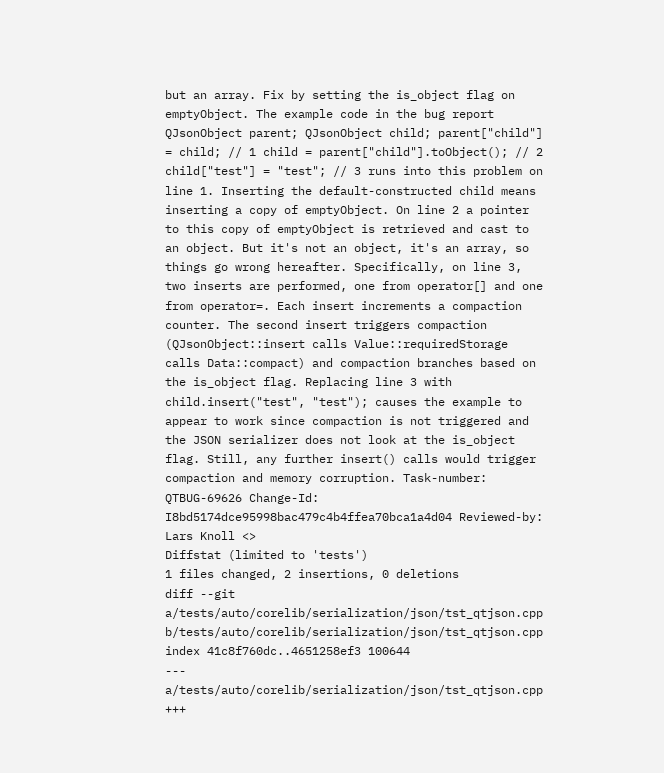but an array. Fix by setting the is_object flag on emptyObject. The example code in the bug report QJsonObject parent; QJsonObject child; parent["child"] = child; // 1 child = parent["child"].toObject(); // 2 child["test"] = "test"; // 3 runs into this problem on line 1. Inserting the default-constructed child means inserting a copy of emptyObject. On line 2 a pointer to this copy of emptyObject is retrieved and cast to an object. But it's not an object, it's an array, so things go wrong hereafter. Specifically, on line 3, two inserts are performed, one from operator[] and one from operator=. Each insert increments a compaction counter. The second insert triggers compaction (QJsonObject::insert calls Value::requiredStorage calls Data::compact) and compaction branches based on the is_object flag. Replacing line 3 with child.insert("test", "test"); causes the example to appear to work since compaction is not triggered and the JSON serializer does not look at the is_object flag. Still, any further insert() calls would trigger compaction and memory corruption. Task-number: QTBUG-69626 Change-Id: I8bd5174dce95998bac479c4b4ffea70bca1a4d04 Reviewed-by: Lars Knoll <>
Diffstat (limited to 'tests')
1 files changed, 2 insertions, 0 deletions
diff --git a/tests/auto/corelib/serialization/json/tst_qtjson.cpp b/tests/auto/corelib/serialization/json/tst_qtjson.cpp
index 41c8f760dc..4651258ef3 100644
--- a/tests/auto/corelib/serialization/json/tst_qtjson.cpp
+++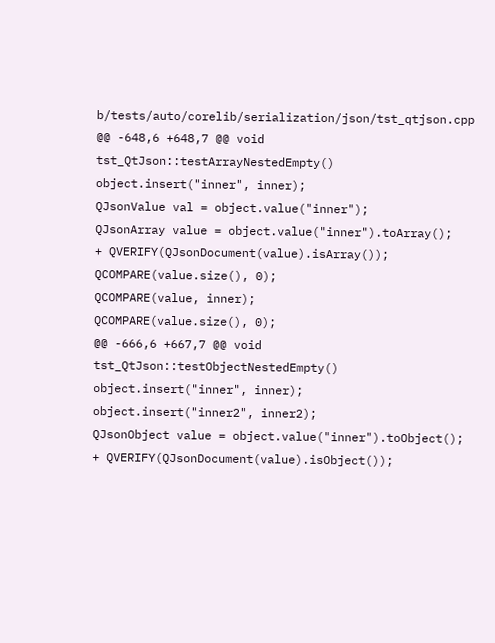b/tests/auto/corelib/serialization/json/tst_qtjson.cpp
@@ -648,6 +648,7 @@ void tst_QtJson::testArrayNestedEmpty()
object.insert("inner", inner);
QJsonValue val = object.value("inner");
QJsonArray value = object.value("inner").toArray();
+ QVERIFY(QJsonDocument(value).isArray());
QCOMPARE(value.size(), 0);
QCOMPARE(value, inner);
QCOMPARE(value.size(), 0);
@@ -666,6 +667,7 @@ void tst_QtJson::testObjectNestedEmpty()
object.insert("inner", inner);
object.insert("inner2", inner2);
QJsonObject value = object.value("inner").toObject();
+ QVERIFY(QJsonDocument(value).isObject());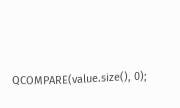QCOMPARE(value.size(), 0);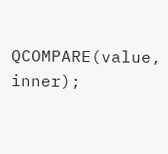QCOMPARE(value, inner);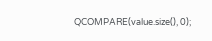QCOMPARE(value.size(), 0);